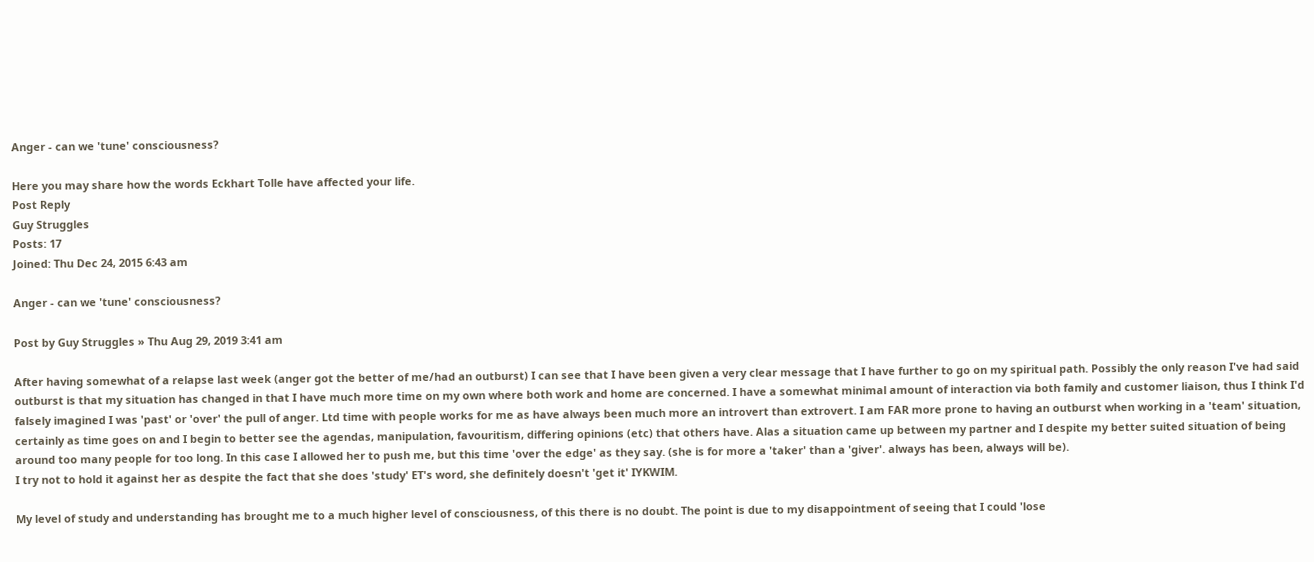Anger - can we 'tune' consciousness?

Here you may share how the words Eckhart Tolle have affected your life.
Post Reply
Guy Struggles
Posts: 17
Joined: Thu Dec 24, 2015 6:43 am

Anger - can we 'tune' consciousness?

Post by Guy Struggles » Thu Aug 29, 2019 3:41 am

After having somewhat of a relapse last week (anger got the better of me/had an outburst) I can see that I have been given a very clear message that I have further to go on my spiritual path. Possibly the only reason I've had said outburst is that my situation has changed in that I have much more time on my own where both work and home are concerned. I have a somewhat minimal amount of interaction via both family and customer liaison, thus I think I'd falsely imagined I was 'past' or 'over' the pull of anger. Ltd time with people works for me as have always been much more an introvert than extrovert. I am FAR more prone to having an outburst when working in a 'team' situation, certainly as time goes on and I begin to better see the agendas, manipulation, favouritism, differing opinions (etc) that others have. Alas a situation came up between my partner and I despite my better suited situation of being around too many people for too long. In this case I allowed her to push me, but this time 'over the edge' as they say. (she is for more a 'taker' than a 'giver'. always has been, always will be).
I try not to hold it against her as despite the fact that she does 'study' ET's word, she definitely doesn't 'get it' IYKWIM.

My level of study and understanding has brought me to a much higher level of consciousness, of this there is no doubt. The point is due to my disappointment of seeing that I could 'lose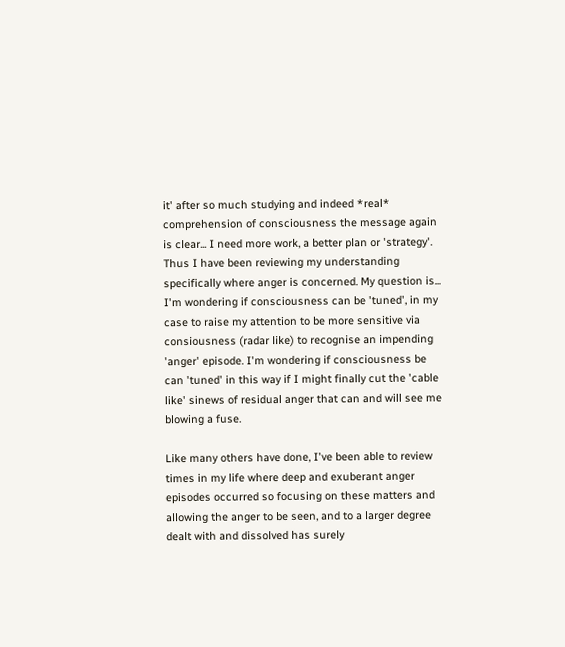it' after so much studying and indeed *real* comprehension of consciousness the message again is clear... I need more work, a better plan or 'strategy'. Thus I have been reviewing my understanding specifically where anger is concerned. My question is... I'm wondering if consciousness can be 'tuned', in my case to raise my attention to be more sensitive via consiousness (radar like) to recognise an impending 'anger' episode. I'm wondering if consciousness be can 'tuned' in this way if I might finally cut the 'cable like' sinews of residual anger that can and will see me blowing a fuse.

Like many others have done, I've been able to review times in my life where deep and exuberant anger episodes occurred so focusing on these matters and allowing the anger to be seen, and to a larger degree dealt with and dissolved has surely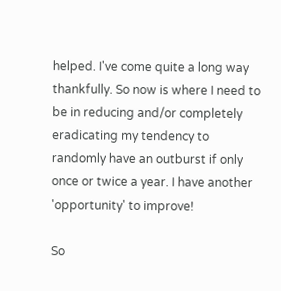helped. I've come quite a long way thankfully. So now is where I need to be in reducing and/or completely eradicating my tendency to randomly have an outburst if only once or twice a year. I have another 'opportunity' to improve!

So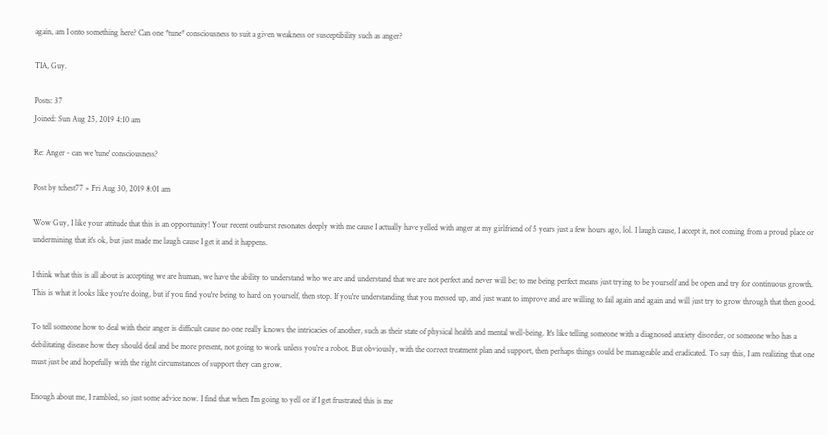again, am I onto something here? Can one *tune* consciousness to suit a given weakness or susceptibility such as anger?

TIA, Guy.

Posts: 37
Joined: Sun Aug 25, 2019 4:10 am

Re: Anger - can we 'tune' consciousness?

Post by tchest77 » Fri Aug 30, 2019 8:01 am

Wow Guy, I like your attitude that this is an opportunity! Your recent outburst resonates deeply with me cause I actually have yelled with anger at my girlfriend of 5 years just a few hours ago, lol. I laugh cause, I accept it, not coming from a proud place or undermining that it's ok, but just made me laugh cause I get it and it happens.

I think what this is all about is accepting we are human, we have the ability to understand who we are and understand that we are not perfect and never will be; to me being perfect means just trying to be yourself and be open and try for continuous growth. This is what it looks like you're doing, but if you find you're being to hard on yourself, then stop. If you're understanding that you messed up, and just want to improve and are willing to fail again and again and will just try to grow through that then good.

To tell someone how to deal with their anger is difficult cause no one really knows the intricacies of another, such as their state of physical health and mental well-being. It's like telling someone with a diagnosed anxiety disorder, or someone who has a debilitating disease how they should deal and be more present, not going to work unless you're a robot. But obviously, with the correct treatment plan and support, then perhaps things could be manageable and eradicated. To say this, I am realizing that one must just be and hopefully with the right circumstances of support they can grow.

Enough about me, I rambled, so just some advice now. I find that when I'm going to yell or if I get frustrated this is me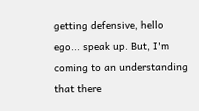getting defensive, hello ego... speak up. But, I'm coming to an understanding that there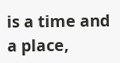is a time and a place,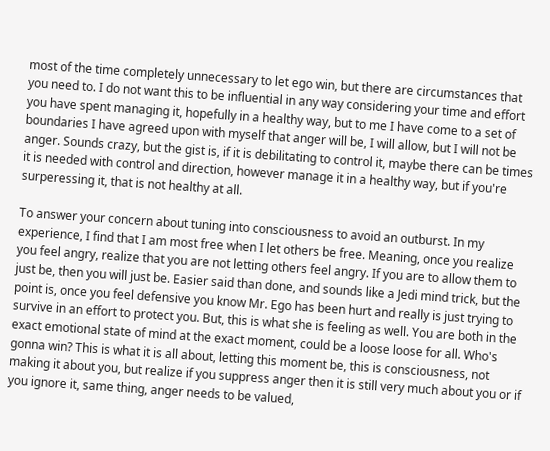most of the time completely unnecessary to let ego win, but there are circumstances that you need to. I do not want this to be influential in any way considering your time and effort you have spent managing it, hopefully in a healthy way, but to me I have come to a set of boundaries I have agreed upon with myself that anger will be, I will allow, but I will not be anger. Sounds crazy, but the gist is, if it is debilitating to control it, maybe there can be times it is needed with control and direction, however manage it in a healthy way, but if you're surperessing it, that is not healthy at all.

To answer your concern about tuning into consciousness to avoid an outburst. In my experience, I find that I am most free when I let others be free. Meaning, once you realize you feel angry, realize that you are not letting others feel angry. If you are to allow them to just be, then you will just be. Easier said than done, and sounds like a Jedi mind trick, but the point is, once you feel defensive you know Mr. Ego has been hurt and really is just trying to survive in an effort to protect you. But, this is what she is feeling as well. You are both in the exact emotional state of mind at the exact moment, could be a loose loose for all. Who's gonna win? This is what it is all about, letting this moment be, this is consciousness, not making it about you, but realize if you suppress anger then it is still very much about you or if you ignore it, same thing, anger needs to be valued,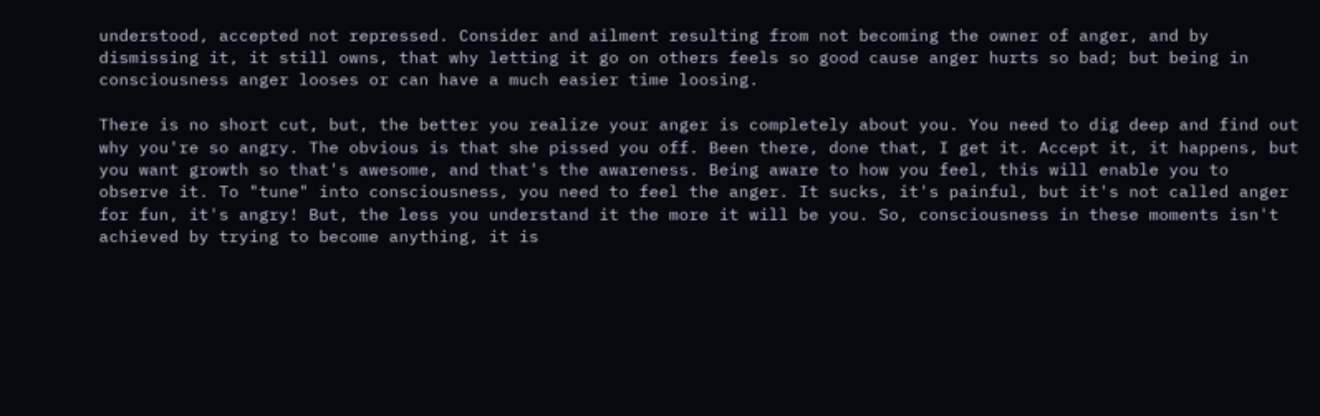understood, accepted not repressed. Consider and ailment resulting from not becoming the owner of anger, and by dismissing it, it still owns, that why letting it go on others feels so good cause anger hurts so bad; but being in consciousness anger looses or can have a much easier time loosing.

There is no short cut, but, the better you realize your anger is completely about you. You need to dig deep and find out why you're so angry. The obvious is that she pissed you off. Been there, done that, I get it. Accept it, it happens, but you want growth so that's awesome, and that's the awareness. Being aware to how you feel, this will enable you to observe it. To "tune" into consciousness, you need to feel the anger. It sucks, it's painful, but it's not called anger for fun, it's angry! But, the less you understand it the more it will be you. So, consciousness in these moments isn't achieved by trying to become anything, it is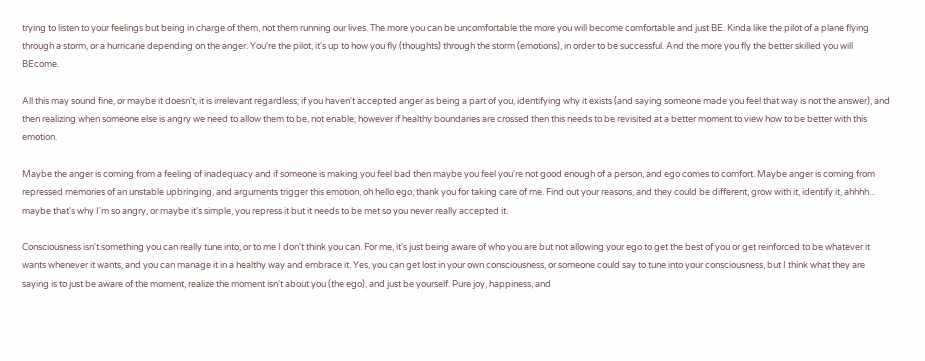trying to listen to your feelings but being in charge of them, not them running our lives. The more you can be uncomfortable the more you will become comfortable and just BE. Kinda like the pilot of a plane flying through a storm, or a hurricane depending on the anger. You're the pilot, it's up to how you fly (thoughts) through the storm (emotions), in order to be successful. And the more you fly the better skilled you will BEcome.

All this may sound fine, or maybe it doesn't, it is irrelevant regardless; if you haven't accepted anger as being a part of you, identifying why it exists (and saying someone made you feel that way is not the answer), and then realizing when someone else is angry we need to allow them to be, not enable; however if healthy boundaries are crossed then this needs to be revisited at a better moment to view how to be better with this emotion.

Maybe the anger is coming from a feeling of inadequacy and if someone is making you feel bad then maybe you feel you're not good enough of a person, and ego comes to comfort. Maybe anger is coming from repressed memories of an unstable upbringing, and arguments trigger this emotion, oh hello ego, thank you for taking care of me. Find out your reasons, and they could be different, grow with it, identify it, ahhhh... maybe that's why I'm so angry, or maybe it's simple, you repress it but it needs to be met so you never really accepted it.

Consciousness isn't something you can really tune into, or to me I don't think you can. For me, it's just being aware of who you are but not allowing your ego to get the best of you or get reinforced to be whatever it wants whenever it wants, and you can manage it in a healthy way and embrace it. Yes, you can get lost in your own consciousness, or someone could say to tune into your consciousness, but I think what they are saying is to just be aware of the moment, realize the moment isn't about you (the ego), and just be yourself. Pure joy, happiness, and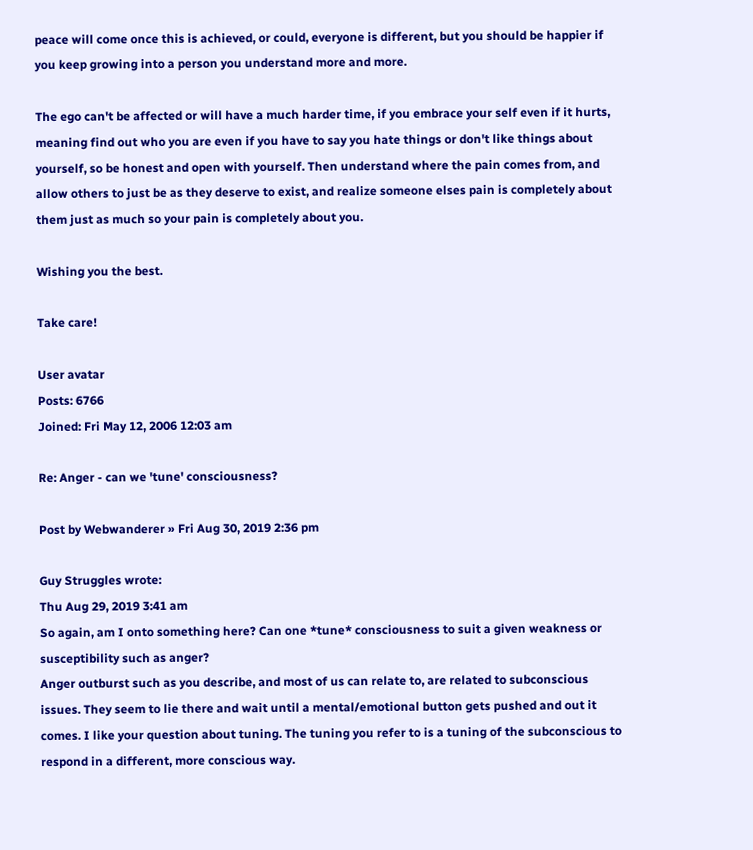peace will come once this is achieved, or could, everyone is different, but you should be happier if you keep growing into a person you understand more and more.

The ego can't be affected or will have a much harder time, if you embrace your self even if it hurts, meaning find out who you are even if you have to say you hate things or don't like things about yourself, so be honest and open with yourself. Then understand where the pain comes from, and allow others to just be as they deserve to exist, and realize someone elses pain is completely about them just as much so your pain is completely about you.

Wishing you the best.

Take care!

User avatar
Posts: 6766
Joined: Fri May 12, 2006 12:03 am

Re: Anger - can we 'tune' consciousness?

Post by Webwanderer » Fri Aug 30, 2019 2:36 pm

Guy Struggles wrote:
Thu Aug 29, 2019 3:41 am
So again, am I onto something here? Can one *tune* consciousness to suit a given weakness or susceptibility such as anger?
Anger outburst such as you describe, and most of us can relate to, are related to subconscious issues. They seem to lie there and wait until a mental/emotional button gets pushed and out it comes. I like your question about tuning. The tuning you refer to is a tuning of the subconscious to respond in a different, more conscious way.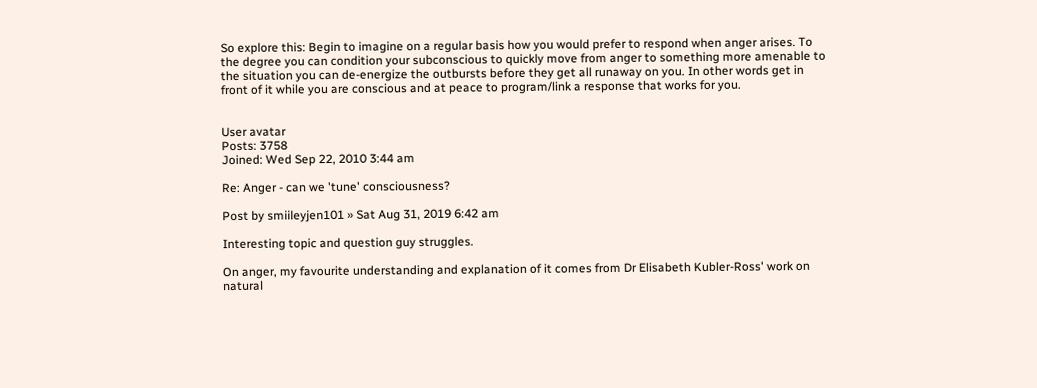So explore this: Begin to imagine on a regular basis how you would prefer to respond when anger arises. To the degree you can condition your subconscious to quickly move from anger to something more amenable to the situation you can de-energize the outbursts before they get all runaway on you. In other words get in front of it while you are conscious and at peace to program/link a response that works for you.


User avatar
Posts: 3758
Joined: Wed Sep 22, 2010 3:44 am

Re: Anger - can we 'tune' consciousness?

Post by smiileyjen101 » Sat Aug 31, 2019 6:42 am

Interesting topic and question guy struggles.

On anger, my favourite understanding and explanation of it comes from Dr Elisabeth Kubler-Ross' work on natural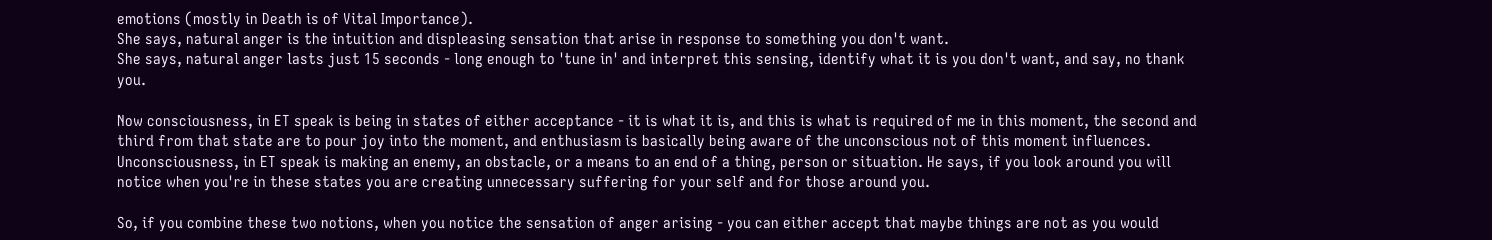emotions (mostly in Death is of Vital Importance).
She says, natural anger is the intuition and displeasing sensation that arise in response to something you don't want.
She says, natural anger lasts just 15 seconds - long enough to 'tune in' and interpret this sensing, identify what it is you don't want, and say, no thank you.

Now consciousness, in ET speak is being in states of either acceptance - it is what it is, and this is what is required of me in this moment, the second and third from that state are to pour joy into the moment, and enthusiasm is basically being aware of the unconscious not of this moment influences.
Unconsciousness, in ET speak is making an enemy, an obstacle, or a means to an end of a thing, person or situation. He says, if you look around you will notice when you're in these states you are creating unnecessary suffering for your self and for those around you.

So, if you combine these two notions, when you notice the sensation of anger arising - you can either accept that maybe things are not as you would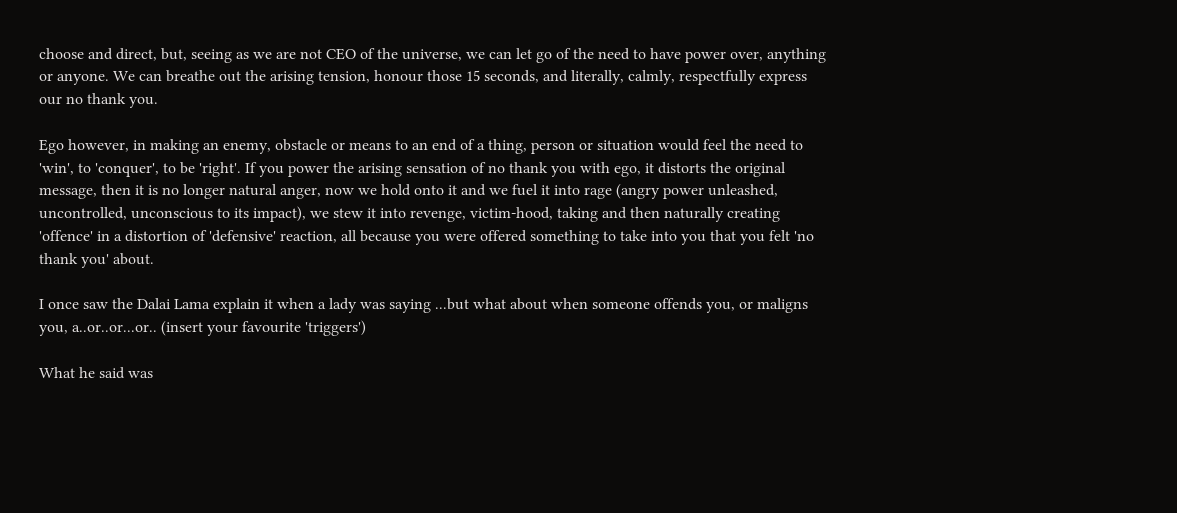choose and direct, but, seeing as we are not CEO of the universe, we can let go of the need to have power over, anything or anyone. We can breathe out the arising tension, honour those 15 seconds, and literally, calmly, respectfully express our no thank you.

Ego however, in making an enemy, obstacle or means to an end of a thing, person or situation would feel the need to 'win', to 'conquer', to be 'right'. If you power the arising sensation of no thank you with ego, it distorts the original message, then it is no longer natural anger, now we hold onto it and we fuel it into rage (angry power unleashed, uncontrolled, unconscious to its impact), we stew it into revenge, victim-hood, taking and then naturally creating 'offence' in a distortion of 'defensive' reaction, all because you were offered something to take into you that you felt 'no thank you' about.

I once saw the Dalai Lama explain it when a lady was saying ...but what about when someone offends you, or maligns you, a..or..or...or.. (insert your favourite 'triggers')

What he said was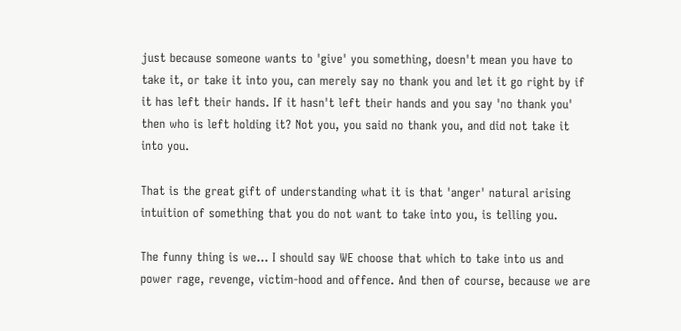just because someone wants to 'give' you something, doesn't mean you have to take it, or take it into you, can merely say no thank you and let it go right by if it has left their hands. If it hasn't left their hands and you say 'no thank you' then who is left holding it? Not you, you said no thank you, and did not take it into you.

That is the great gift of understanding what it is that 'anger' natural arising intuition of something that you do not want to take into you, is telling you.

The funny thing is we... I should say WE choose that which to take into us and power rage, revenge, victim-hood and offence. And then of course, because we are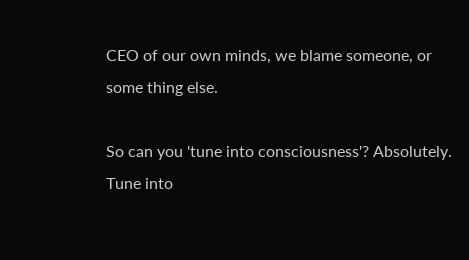CEO of our own minds, we blame someone, or some thing else.

So can you 'tune into consciousness'? Absolutely.
Tune into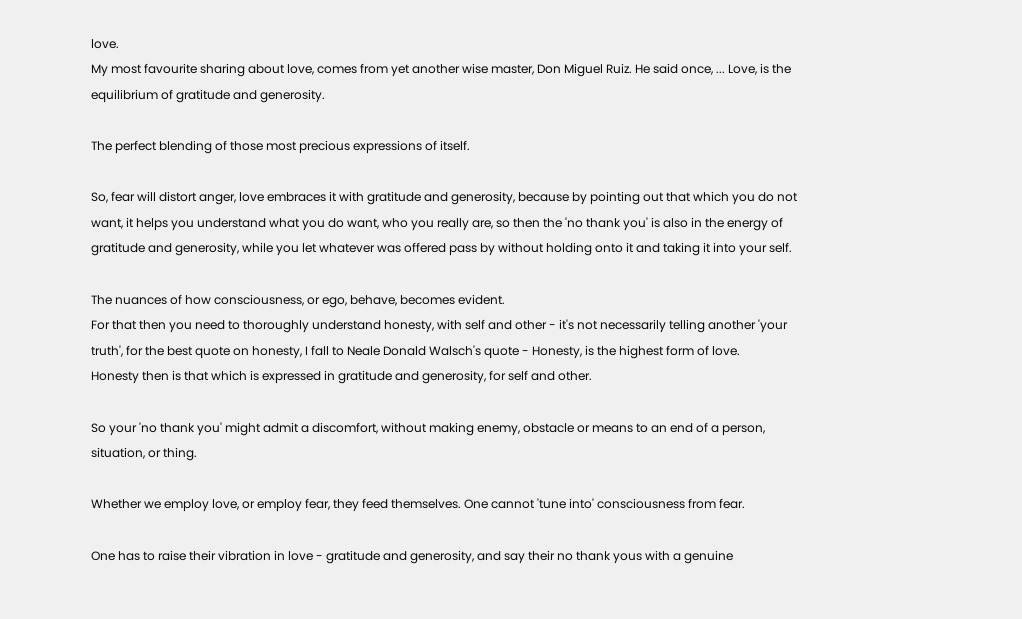love.
My most favourite sharing about love, comes from yet another wise master, Don Miguel Ruiz. He said once, ... Love, is the equilibrium of gratitude and generosity.

The perfect blending of those most precious expressions of itself.

So, fear will distort anger, love embraces it with gratitude and generosity, because by pointing out that which you do not want, it helps you understand what you do want, who you really are, so then the 'no thank you' is also in the energy of gratitude and generosity, while you let whatever was offered pass by without holding onto it and taking it into your self.

The nuances of how consciousness, or ego, behave, becomes evident.
For that then you need to thoroughly understand honesty, with self and other - it's not necessarily telling another 'your truth', for the best quote on honesty, I fall to Neale Donald Walsch's quote - Honesty, is the highest form of love.
Honesty then is that which is expressed in gratitude and generosity, for self and other.

So your 'no thank you' might admit a discomfort, without making enemy, obstacle or means to an end of a person, situation, or thing.

Whether we employ love, or employ fear, they feed themselves. One cannot 'tune into' consciousness from fear.

One has to raise their vibration in love - gratitude and generosity, and say their no thank yous with a genuine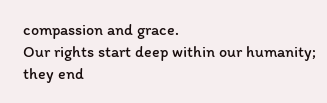compassion and grace.
Our rights start deep within our humanity; they end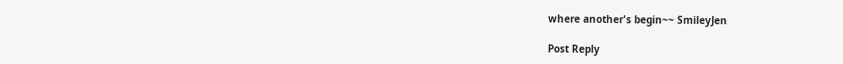where another's begin~~ SmileyJen

Post Reply